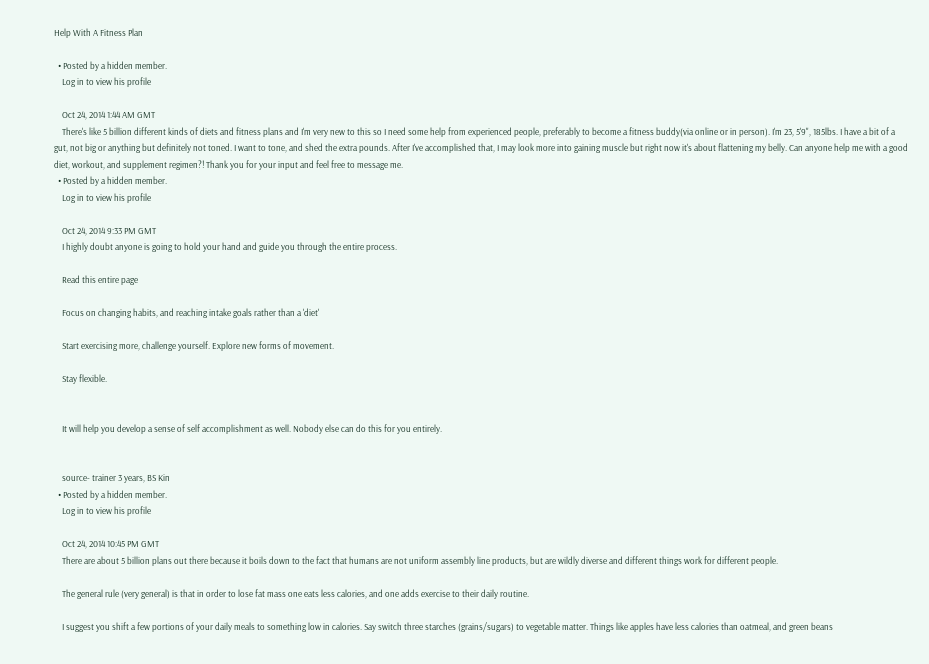Help With A Fitness Plan

  • Posted by a hidden member.
    Log in to view his profile

    Oct 24, 2014 1:44 AM GMT
    There's like 5 billion different kinds of diets and fitness plans and I'm very new to this so I need some help from experienced people, preferably to become a fitness buddy(via online or in person). I'm 23, 5'9", 185lbs. I have a bit of a gut, not big or anything but definitely not toned. I want to tone, and shed the extra pounds. After I've accomplished that, I may look more into gaining muscle but right now it's about flattening my belly. Can anyone help me with a good diet, workout, and supplement regimen?! Thank you for your input and feel free to message me.
  • Posted by a hidden member.
    Log in to view his profile

    Oct 24, 2014 9:33 PM GMT
    I highly doubt anyone is going to hold your hand and guide you through the entire process.

    Read this entire page

    Focus on changing habits, and reaching intake goals rather than a 'diet'

    Start exercising more, challenge yourself. Explore new forms of movement.

    Stay flexible.


    It will help you develop a sense of self accomplishment as well. Nobody else can do this for you entirely.


    source- trainer 3 years, BS Kin
  • Posted by a hidden member.
    Log in to view his profile

    Oct 24, 2014 10:45 PM GMT
    There are about 5 billion plans out there because it boils down to the fact that humans are not uniform assembly line products, but are wildly diverse and different things work for different people.

    The general rule (very general) is that in order to lose fat mass one eats less calories, and one adds exercise to their daily routine.

    I suggest you shift a few portions of your daily meals to something low in calories. Say switch three starches (grains/sugars) to vegetable matter. Things like apples have less calories than oatmeal, and green beans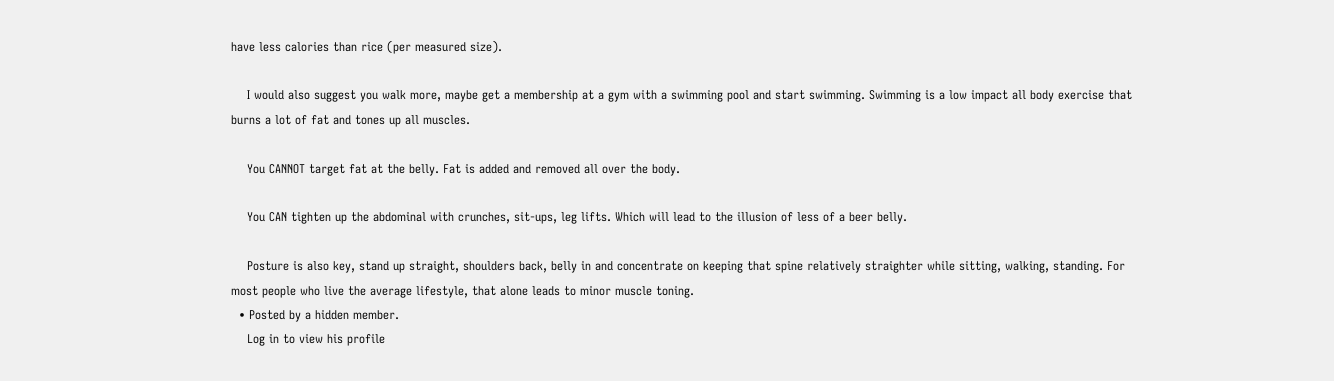have less calories than rice (per measured size).

    I would also suggest you walk more, maybe get a membership at a gym with a swimming pool and start swimming. Swimming is a low impact all body exercise that burns a lot of fat and tones up all muscles.

    You CANNOT target fat at the belly. Fat is added and removed all over the body.

    You CAN tighten up the abdominal with crunches, sit-ups, leg lifts. Which will lead to the illusion of less of a beer belly.

    Posture is also key, stand up straight, shoulders back, belly in and concentrate on keeping that spine relatively straighter while sitting, walking, standing. For most people who live the average lifestyle, that alone leads to minor muscle toning.
  • Posted by a hidden member.
    Log in to view his profile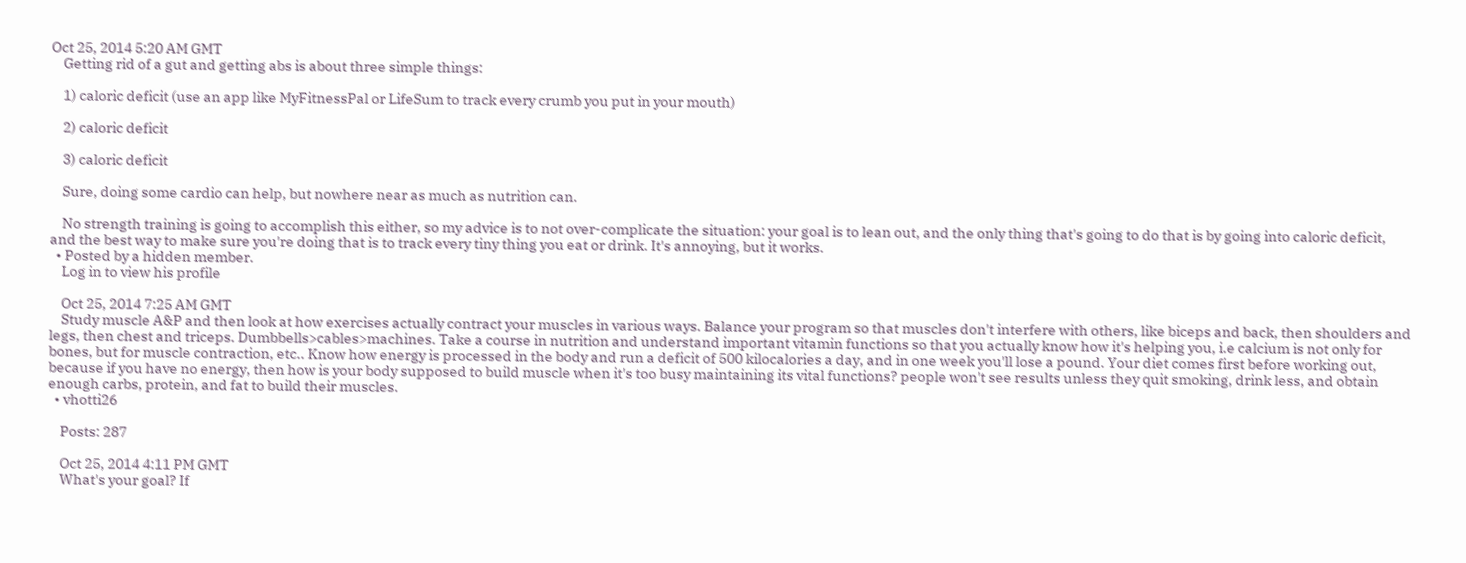Oct 25, 2014 5:20 AM GMT
    Getting rid of a gut and getting abs is about three simple things:

    1) caloric deficit (use an app like MyFitnessPal or LifeSum to track every crumb you put in your mouth)

    2) caloric deficit

    3) caloric deficit

    Sure, doing some cardio can help, but nowhere near as much as nutrition can.

    No strength training is going to accomplish this either, so my advice is to not over-complicate the situation: your goal is to lean out, and the only thing that's going to do that is by going into caloric deficit, and the best way to make sure you're doing that is to track every tiny thing you eat or drink. It's annoying, but it works.
  • Posted by a hidden member.
    Log in to view his profile

    Oct 25, 2014 7:25 AM GMT
    Study muscle A&P and then look at how exercises actually contract your muscles in various ways. Balance your program so that muscles don't interfere with others, like biceps and back, then shoulders and legs, then chest and triceps. Dumbbells>cables>machines. Take a course in nutrition and understand important vitamin functions so that you actually know how it's helping you, i.e calcium is not only for bones, but for muscle contraction, etc.. Know how energy is processed in the body and run a deficit of 500 kilocalories a day, and in one week you'll lose a pound. Your diet comes first before working out, because if you have no energy, then how is your body supposed to build muscle when it's too busy maintaining its vital functions? people won't see results unless they quit smoking, drink less, and obtain enough carbs, protein, and fat to build their muscles.
  • vhotti26

    Posts: 287

    Oct 25, 2014 4:11 PM GMT
    What's your goal? If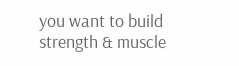you want to build strength & muscle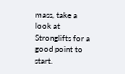mass, take a look at Stronglifts for a good point to start.